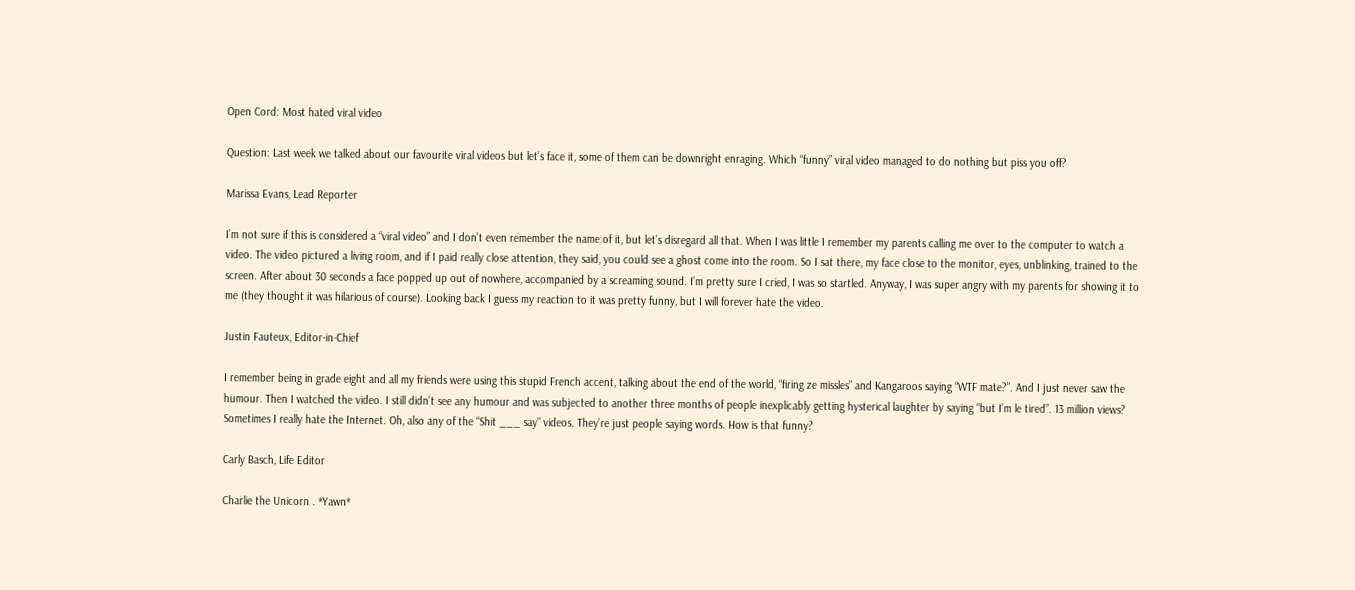Open Cord: Most hated viral video

Question: Last week we talked about our favourite viral videos but let’s face it, some of them can be downright enraging. Which “funny” viral video managed to do nothing but piss you off?

Marissa Evans, Lead Reporter

I’m not sure if this is considered a “viral video” and I don’t even remember the name of it, but let’s disregard all that. When I was little I remember my parents calling me over to the computer to watch a video. The video pictured a living room, and if I paid really close attention, they said, you could see a ghost come into the room. So I sat there, my face close to the monitor, eyes, unblinking, trained to the screen. After about 30 seconds a face popped up out of nowhere, accompanied by a screaming sound. I’m pretty sure I cried, I was so startled. Anyway, I was super angry with my parents for showing it to me (they thought it was hilarious of course). Looking back I guess my reaction to it was pretty funny, but I will forever hate the video.

Justin Fauteux, Editor-in-Chief

I remember being in grade eight and all my friends were using this stupid French accent, talking about the end of the world, “firing ze missles” and Kangaroos saying “WTF mate?”. And I just never saw the humour. Then I watched the video. I still didn’t see any humour and was subjected to another three months of people inexplicably getting hysterical laughter by saying “but I’m le tired”. 13 million views? Sometimes I really hate the Internet. Oh, also any of the “Shit ___ say” videos. They’re just people saying words. How is that funny?

Carly Basch, Life Editor

Charlie the Unicorn . *Yawn*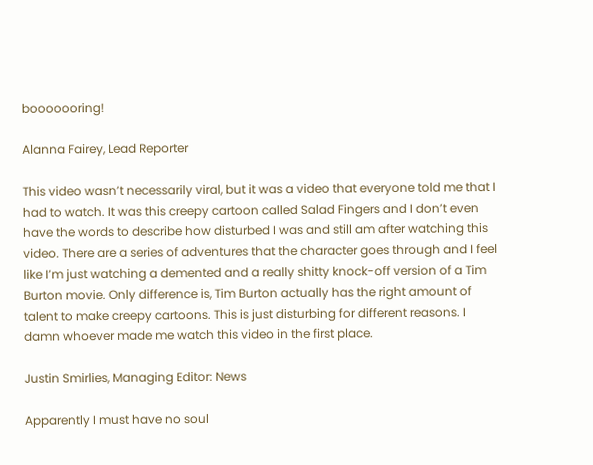booooooring!

Alanna Fairey, Lead Reporter

This video wasn’t necessarily viral, but it was a video that everyone told me that I had to watch. It was this creepy cartoon called Salad Fingers and I don’t even have the words to describe how disturbed I was and still am after watching this video. There are a series of adventures that the character goes through and I feel like I’m just watching a demented and a really shitty knock-off version of a Tim Burton movie. Only difference is, Tim Burton actually has the right amount of talent to make creepy cartoons. This is just disturbing for different reasons. I damn whoever made me watch this video in the first place.

Justin Smirlies, Managing Editor: News

Apparently I must have no soul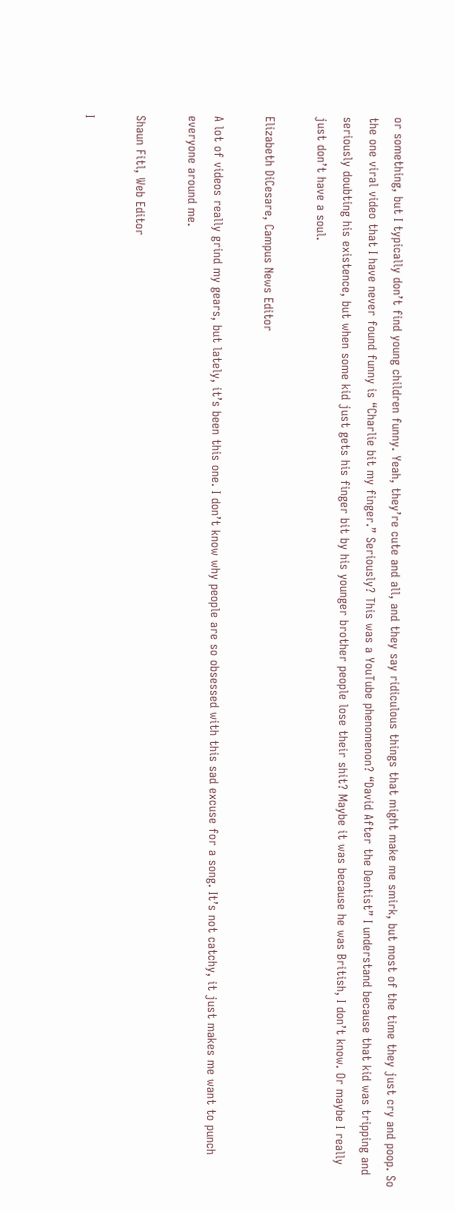or something, but I typically don’t find young children funny. Yeah, they’re cute and all, and they say ridiculous things that might make me smirk, but most of the time they just cry and poop. So the one viral video that I have never found funny is “Charlie bit my finger.” Seriously? This was a YouTube phenomenon? “David After the Dentist” I understand because that kid was tripping and seriously doubting his existence, but when some kid just gets his finger bit by his younger brother people lose their shit? Maybe it was because he was British, I don’t know. Or maybe I really just don’t have a soul.

Elizabeth DiCesare, Campus News Editor

A lot of videos really grind my gears, but lately, it’s been this one. I don’t know why people are so obsessed with this sad excuse for a song. It’s not catchy, it just makes me want to punch everyone around me.

Shaun Fitl, Web Editor

I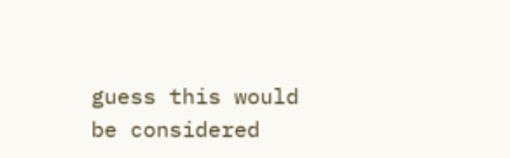guess this would be considered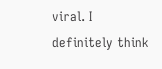viral. I definitely think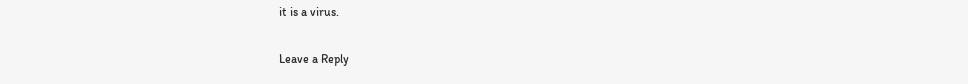it is a virus.

Leave a Reply